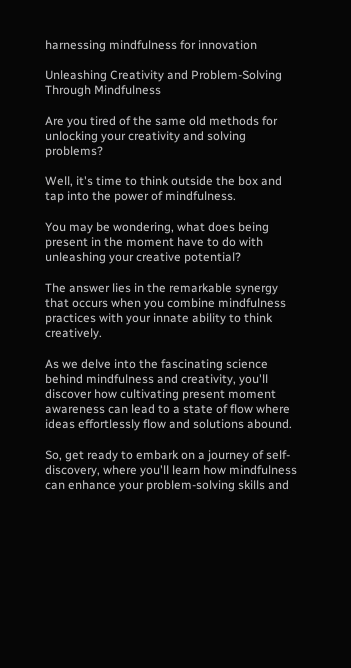harnessing mindfulness for innovation

Unleashing Creativity and Problem-Solving Through Mindfulness

Are you tired of the same old methods for unlocking your creativity and solving problems?

Well, it's time to think outside the box and tap into the power of mindfulness.

You may be wondering, what does being present in the moment have to do with unleashing your creative potential?

The answer lies in the remarkable synergy that occurs when you combine mindfulness practices with your innate ability to think creatively.

As we delve into the fascinating science behind mindfulness and creativity, you'll discover how cultivating present moment awareness can lead to a state of flow where ideas effortlessly flow and solutions abound.

So, get ready to embark on a journey of self-discovery, where you'll learn how mindfulness can enhance your problem-solving skills and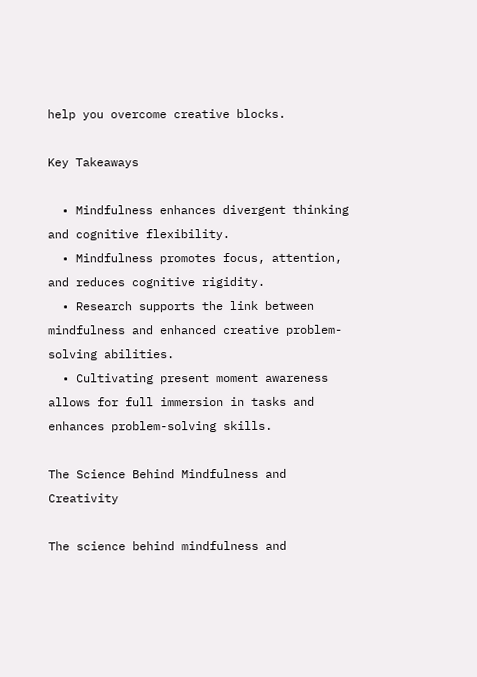help you overcome creative blocks.

Key Takeaways

  • Mindfulness enhances divergent thinking and cognitive flexibility.
  • Mindfulness promotes focus, attention, and reduces cognitive rigidity.
  • Research supports the link between mindfulness and enhanced creative problem-solving abilities.
  • Cultivating present moment awareness allows for full immersion in tasks and enhances problem-solving skills.

The Science Behind Mindfulness and Creativity

The science behind mindfulness and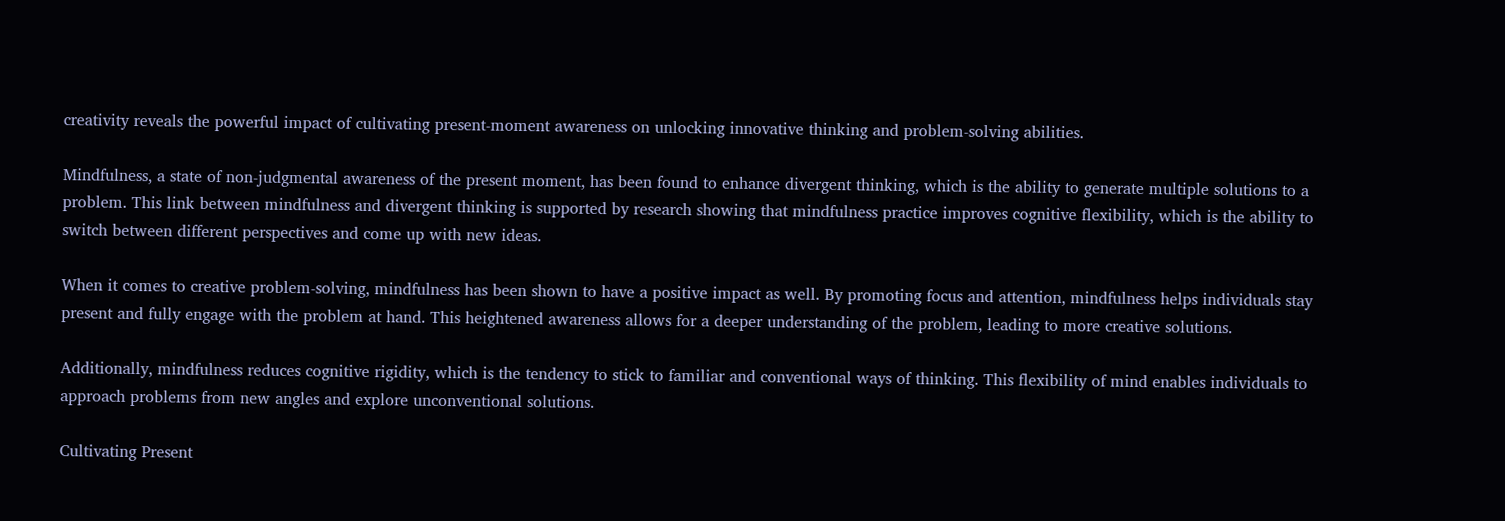creativity reveals the powerful impact of cultivating present-moment awareness on unlocking innovative thinking and problem-solving abilities.

Mindfulness, a state of non-judgmental awareness of the present moment, has been found to enhance divergent thinking, which is the ability to generate multiple solutions to a problem. This link between mindfulness and divergent thinking is supported by research showing that mindfulness practice improves cognitive flexibility, which is the ability to switch between different perspectives and come up with new ideas.

When it comes to creative problem-solving, mindfulness has been shown to have a positive impact as well. By promoting focus and attention, mindfulness helps individuals stay present and fully engage with the problem at hand. This heightened awareness allows for a deeper understanding of the problem, leading to more creative solutions.

Additionally, mindfulness reduces cognitive rigidity, which is the tendency to stick to familiar and conventional ways of thinking. This flexibility of mind enables individuals to approach problems from new angles and explore unconventional solutions.

Cultivating Present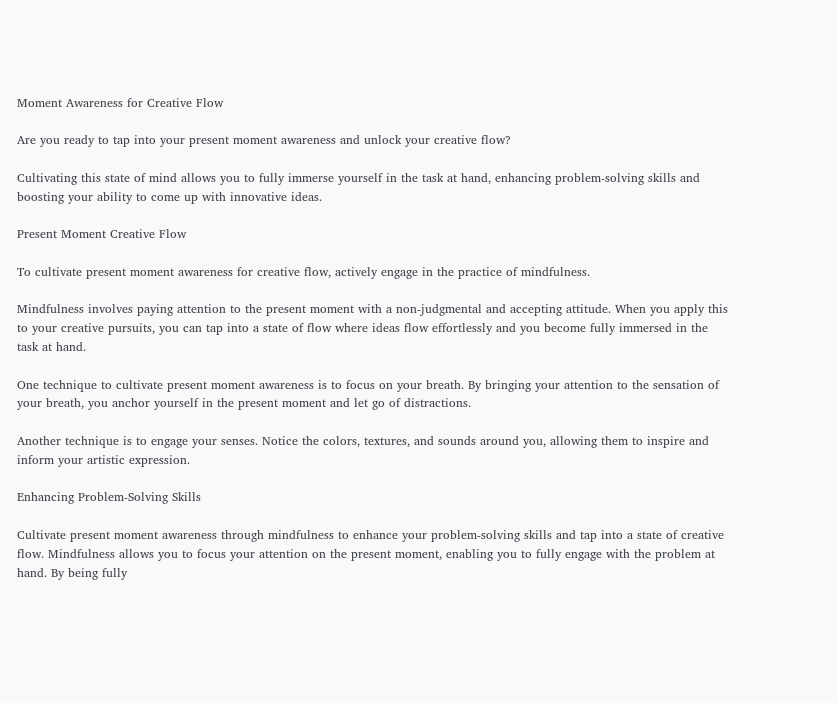Moment Awareness for Creative Flow

Are you ready to tap into your present moment awareness and unlock your creative flow?

Cultivating this state of mind allows you to fully immerse yourself in the task at hand, enhancing problem-solving skills and boosting your ability to come up with innovative ideas.

Present Moment Creative Flow

To cultivate present moment awareness for creative flow, actively engage in the practice of mindfulness.

Mindfulness involves paying attention to the present moment with a non-judgmental and accepting attitude. When you apply this to your creative pursuits, you can tap into a state of flow where ideas flow effortlessly and you become fully immersed in the task at hand.

One technique to cultivate present moment awareness is to focus on your breath. By bringing your attention to the sensation of your breath, you anchor yourself in the present moment and let go of distractions.

Another technique is to engage your senses. Notice the colors, textures, and sounds around you, allowing them to inspire and inform your artistic expression.

Enhancing Problem-Solving Skills

Cultivate present moment awareness through mindfulness to enhance your problem-solving skills and tap into a state of creative flow. Mindfulness allows you to focus your attention on the present moment, enabling you to fully engage with the problem at hand. By being fully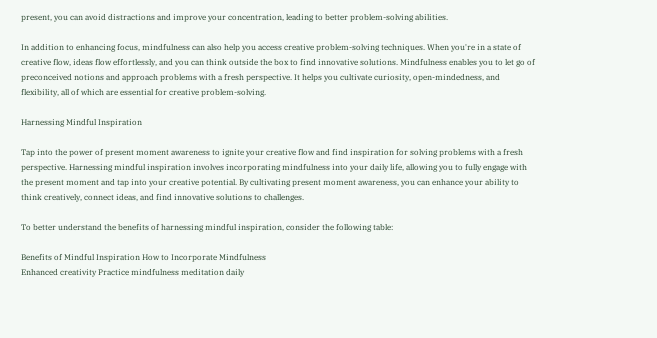present, you can avoid distractions and improve your concentration, leading to better problem-solving abilities.

In addition to enhancing focus, mindfulness can also help you access creative problem-solving techniques. When you're in a state of creative flow, ideas flow effortlessly, and you can think outside the box to find innovative solutions. Mindfulness enables you to let go of preconceived notions and approach problems with a fresh perspective. It helps you cultivate curiosity, open-mindedness, and flexibility, all of which are essential for creative problem-solving.

Harnessing Mindful Inspiration

Tap into the power of present moment awareness to ignite your creative flow and find inspiration for solving problems with a fresh perspective. Harnessing mindful inspiration involves incorporating mindfulness into your daily life, allowing you to fully engage with the present moment and tap into your creative potential. By cultivating present moment awareness, you can enhance your ability to think creatively, connect ideas, and find innovative solutions to challenges.

To better understand the benefits of harnessing mindful inspiration, consider the following table:

Benefits of Mindful Inspiration How to Incorporate Mindfulness
Enhanced creativity Practice mindfulness meditation daily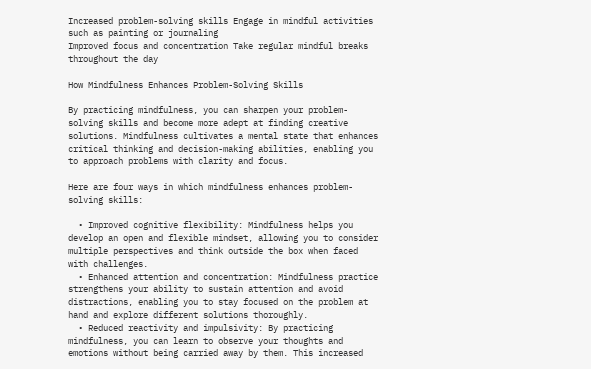Increased problem-solving skills Engage in mindful activities such as painting or journaling
Improved focus and concentration Take regular mindful breaks throughout the day

How Mindfulness Enhances Problem-Solving Skills

By practicing mindfulness, you can sharpen your problem-solving skills and become more adept at finding creative solutions. Mindfulness cultivates a mental state that enhances critical thinking and decision-making abilities, enabling you to approach problems with clarity and focus.

Here are four ways in which mindfulness enhances problem-solving skills:

  • Improved cognitive flexibility: Mindfulness helps you develop an open and flexible mindset, allowing you to consider multiple perspectives and think outside the box when faced with challenges.
  • Enhanced attention and concentration: Mindfulness practice strengthens your ability to sustain attention and avoid distractions, enabling you to stay focused on the problem at hand and explore different solutions thoroughly.
  • Reduced reactivity and impulsivity: By practicing mindfulness, you can learn to observe your thoughts and emotions without being carried away by them. This increased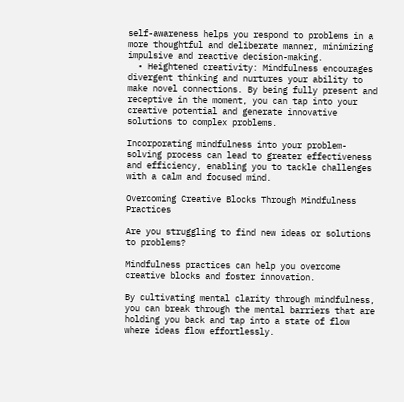self-awareness helps you respond to problems in a more thoughtful and deliberate manner, minimizing impulsive and reactive decision-making.
  • Heightened creativity: Mindfulness encourages divergent thinking and nurtures your ability to make novel connections. By being fully present and receptive in the moment, you can tap into your creative potential and generate innovative solutions to complex problems.

Incorporating mindfulness into your problem-solving process can lead to greater effectiveness and efficiency, enabling you to tackle challenges with a calm and focused mind.

Overcoming Creative Blocks Through Mindfulness Practices

Are you struggling to find new ideas or solutions to problems?

Mindfulness practices can help you overcome creative blocks and foster innovation.

By cultivating mental clarity through mindfulness, you can break through the mental barriers that are holding you back and tap into a state of flow where ideas flow effortlessly.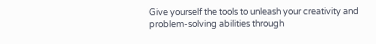Give yourself the tools to unleash your creativity and problem-solving abilities through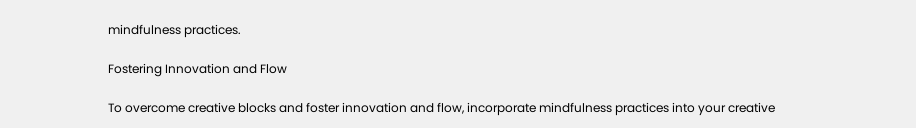mindfulness practices.

Fostering Innovation and Flow

To overcome creative blocks and foster innovation and flow, incorporate mindfulness practices into your creative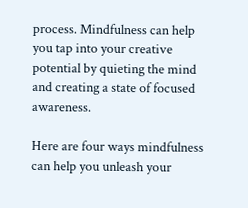process. Mindfulness can help you tap into your creative potential by quieting the mind and creating a state of focused awareness.

Here are four ways mindfulness can help you unleash your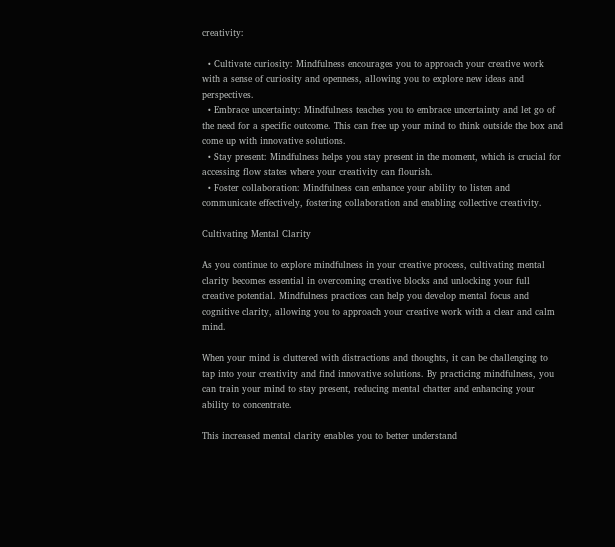creativity:

  • Cultivate curiosity: Mindfulness encourages you to approach your creative work with a sense of curiosity and openness, allowing you to explore new ideas and perspectives.
  • Embrace uncertainty: Mindfulness teaches you to embrace uncertainty and let go of the need for a specific outcome. This can free up your mind to think outside the box and come up with innovative solutions.
  • Stay present: Mindfulness helps you stay present in the moment, which is crucial for accessing flow states where your creativity can flourish.
  • Foster collaboration: Mindfulness can enhance your ability to listen and communicate effectively, fostering collaboration and enabling collective creativity.

Cultivating Mental Clarity

As you continue to explore mindfulness in your creative process, cultivating mental clarity becomes essential in overcoming creative blocks and unlocking your full creative potential. Mindfulness practices can help you develop mental focus and cognitive clarity, allowing you to approach your creative work with a clear and calm mind.

When your mind is cluttered with distractions and thoughts, it can be challenging to tap into your creativity and find innovative solutions. By practicing mindfulness, you can train your mind to stay present, reducing mental chatter and enhancing your ability to concentrate.

This increased mental clarity enables you to better understand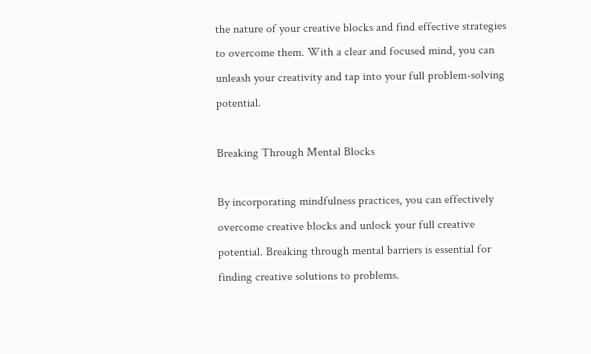the nature of your creative blocks and find effective strategies to overcome them. With a clear and focused mind, you can unleash your creativity and tap into your full problem-solving potential.

Breaking Through Mental Blocks

By incorporating mindfulness practices, you can effectively overcome creative blocks and unlock your full creative potential. Breaking through mental barriers is essential for finding creative solutions to problems.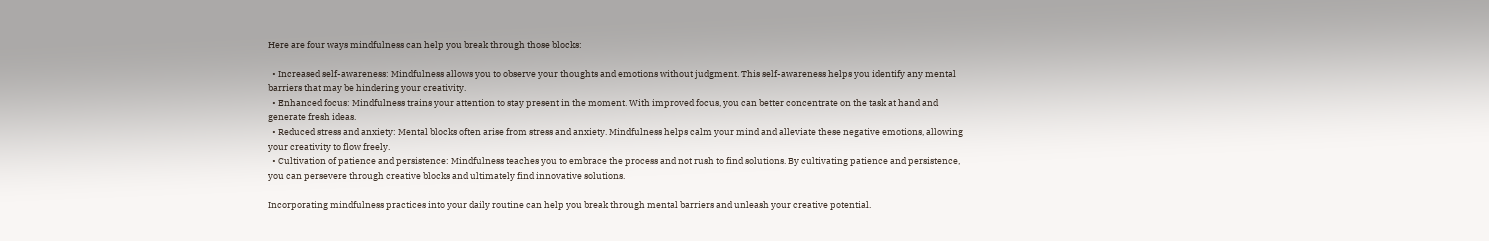Here are four ways mindfulness can help you break through those blocks:

  • Increased self-awareness: Mindfulness allows you to observe your thoughts and emotions without judgment. This self-awareness helps you identify any mental barriers that may be hindering your creativity.
  • Enhanced focus: Mindfulness trains your attention to stay present in the moment. With improved focus, you can better concentrate on the task at hand and generate fresh ideas.
  • Reduced stress and anxiety: Mental blocks often arise from stress and anxiety. Mindfulness helps calm your mind and alleviate these negative emotions, allowing your creativity to flow freely.
  • Cultivation of patience and persistence: Mindfulness teaches you to embrace the process and not rush to find solutions. By cultivating patience and persistence, you can persevere through creative blocks and ultimately find innovative solutions.

Incorporating mindfulness practices into your daily routine can help you break through mental barriers and unleash your creative potential.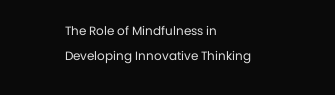The Role of Mindfulness in Developing Innovative Thinking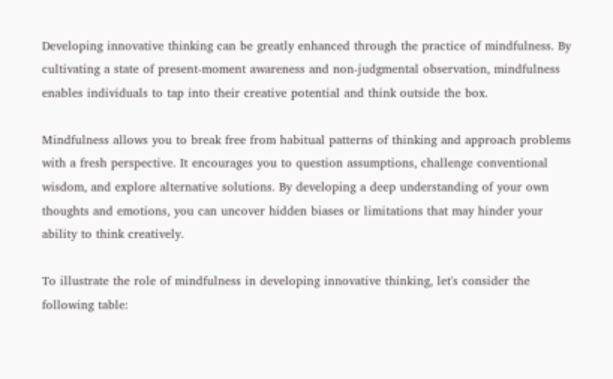Developing innovative thinking can be greatly enhanced through the practice of mindfulness. By cultivating a state of present-moment awareness and non-judgmental observation, mindfulness enables individuals to tap into their creative potential and think outside the box.

Mindfulness allows you to break free from habitual patterns of thinking and approach problems with a fresh perspective. It encourages you to question assumptions, challenge conventional wisdom, and explore alternative solutions. By developing a deep understanding of your own thoughts and emotions, you can uncover hidden biases or limitations that may hinder your ability to think creatively.

To illustrate the role of mindfulness in developing innovative thinking, let's consider the following table: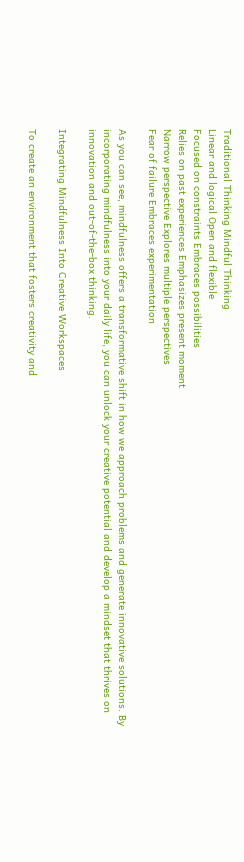Traditional Thinking Mindful Thinking
Linear and logical Open and flexible
Focused on constraints Embraces possibilities
Relies on past experiences Emphasizes present moment
Narrow perspective Explores multiple perspectives
Fear of failure Embraces experimentation

As you can see, mindfulness offers a transformative shift in how we approach problems and generate innovative solutions. By incorporating mindfulness into your daily life, you can unlock your creative potential and develop a mindset that thrives on innovation and out-of-the-box thinking.

Integrating Mindfulness Into Creative Workspaces

To create an environment that fosters creativity and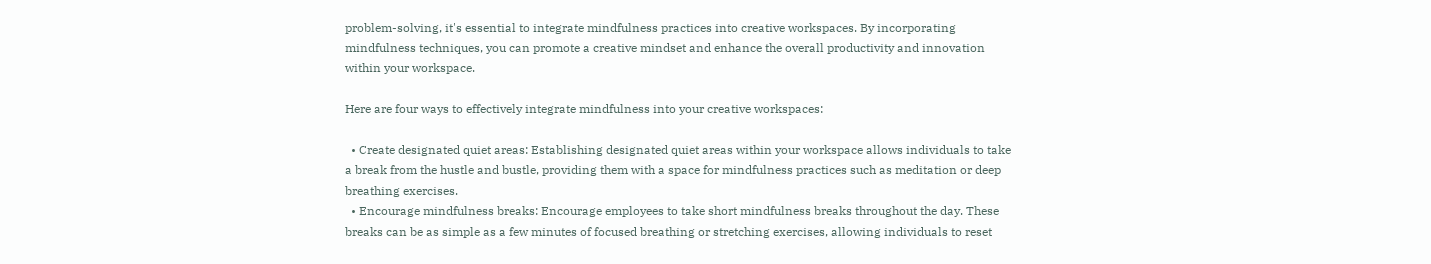problem-solving, it's essential to integrate mindfulness practices into creative workspaces. By incorporating mindfulness techniques, you can promote a creative mindset and enhance the overall productivity and innovation within your workspace.

Here are four ways to effectively integrate mindfulness into your creative workspaces:

  • Create designated quiet areas: Establishing designated quiet areas within your workspace allows individuals to take a break from the hustle and bustle, providing them with a space for mindfulness practices such as meditation or deep breathing exercises.
  • Encourage mindfulness breaks: Encourage employees to take short mindfulness breaks throughout the day. These breaks can be as simple as a few minutes of focused breathing or stretching exercises, allowing individuals to reset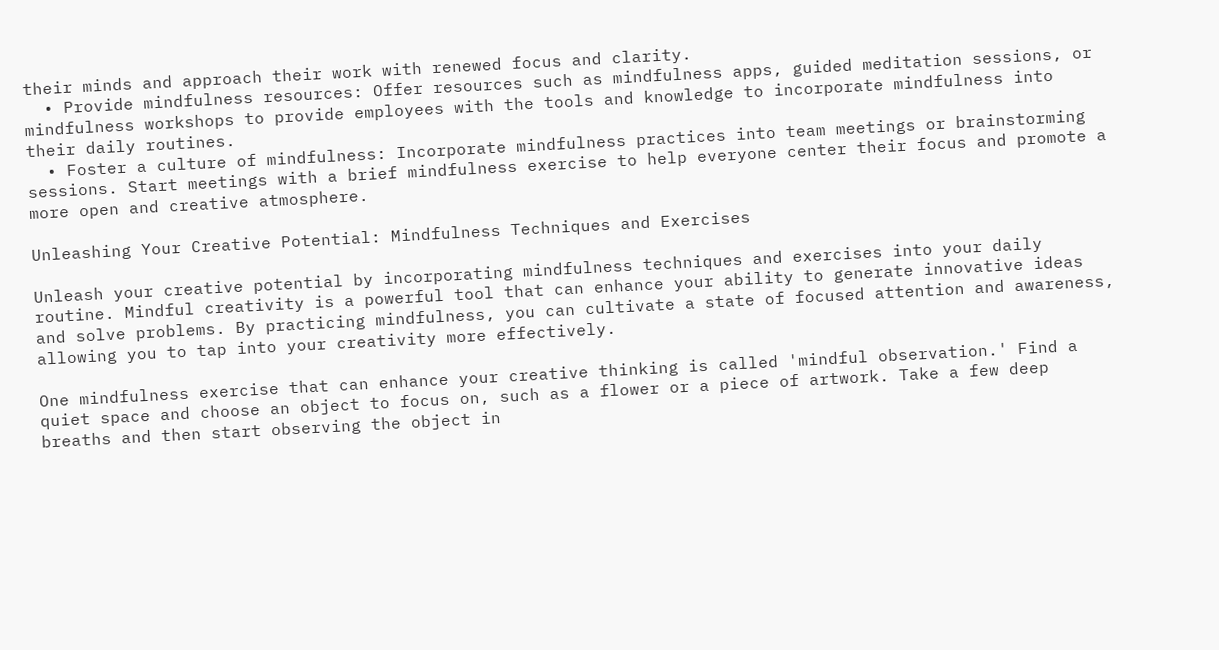their minds and approach their work with renewed focus and clarity.
  • Provide mindfulness resources: Offer resources such as mindfulness apps, guided meditation sessions, or mindfulness workshops to provide employees with the tools and knowledge to incorporate mindfulness into their daily routines.
  • Foster a culture of mindfulness: Incorporate mindfulness practices into team meetings or brainstorming sessions. Start meetings with a brief mindfulness exercise to help everyone center their focus and promote a more open and creative atmosphere.

Unleashing Your Creative Potential: Mindfulness Techniques and Exercises

Unleash your creative potential by incorporating mindfulness techniques and exercises into your daily routine. Mindful creativity is a powerful tool that can enhance your ability to generate innovative ideas and solve problems. By practicing mindfulness, you can cultivate a state of focused attention and awareness, allowing you to tap into your creativity more effectively.

One mindfulness exercise that can enhance your creative thinking is called 'mindful observation.' Find a quiet space and choose an object to focus on, such as a flower or a piece of artwork. Take a few deep breaths and then start observing the object in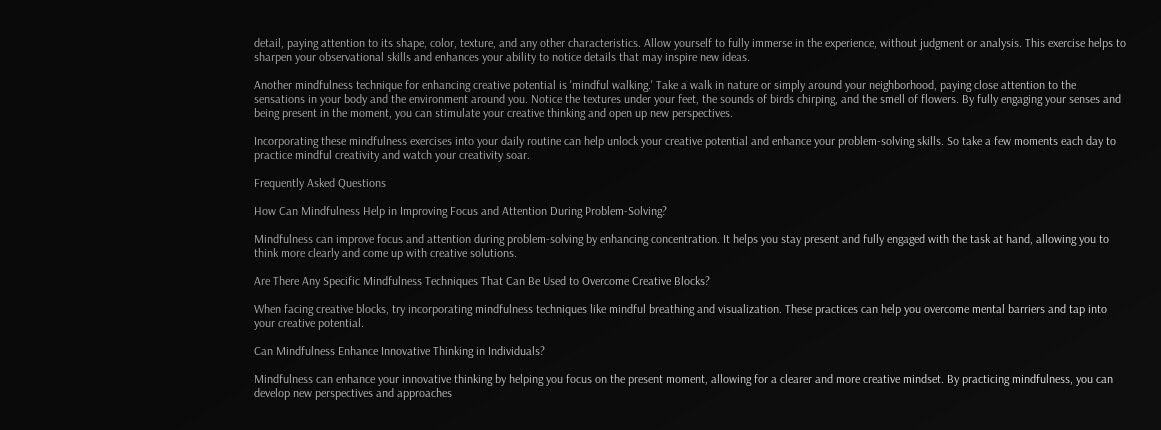detail, paying attention to its shape, color, texture, and any other characteristics. Allow yourself to fully immerse in the experience, without judgment or analysis. This exercise helps to sharpen your observational skills and enhances your ability to notice details that may inspire new ideas.

Another mindfulness technique for enhancing creative potential is 'mindful walking.' Take a walk in nature or simply around your neighborhood, paying close attention to the sensations in your body and the environment around you. Notice the textures under your feet, the sounds of birds chirping, and the smell of flowers. By fully engaging your senses and being present in the moment, you can stimulate your creative thinking and open up new perspectives.

Incorporating these mindfulness exercises into your daily routine can help unlock your creative potential and enhance your problem-solving skills. So take a few moments each day to practice mindful creativity and watch your creativity soar.

Frequently Asked Questions

How Can Mindfulness Help in Improving Focus and Attention During Problem-Solving?

Mindfulness can improve focus and attention during problem-solving by enhancing concentration. It helps you stay present and fully engaged with the task at hand, allowing you to think more clearly and come up with creative solutions.

Are There Any Specific Mindfulness Techniques That Can Be Used to Overcome Creative Blocks?

When facing creative blocks, try incorporating mindfulness techniques like mindful breathing and visualization. These practices can help you overcome mental barriers and tap into your creative potential.

Can Mindfulness Enhance Innovative Thinking in Individuals?

Mindfulness can enhance your innovative thinking by helping you focus on the present moment, allowing for a clearer and more creative mindset. By practicing mindfulness, you can develop new perspectives and approaches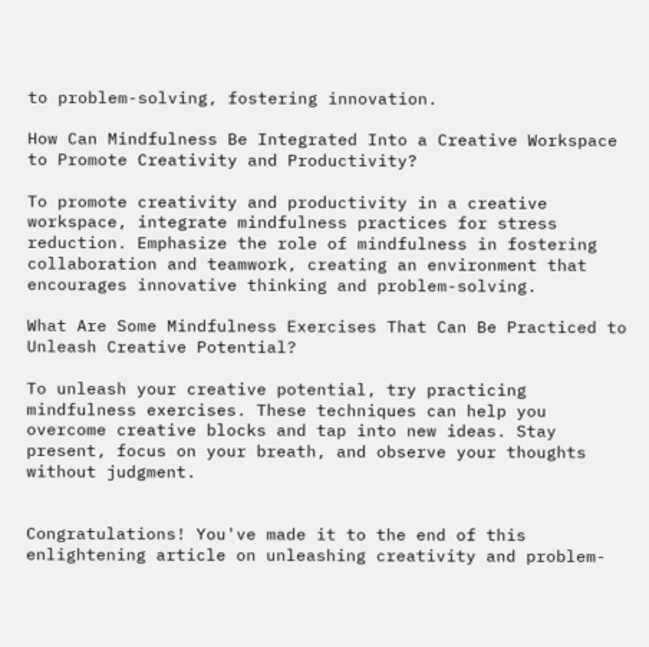to problem-solving, fostering innovation.

How Can Mindfulness Be Integrated Into a Creative Workspace to Promote Creativity and Productivity?

To promote creativity and productivity in a creative workspace, integrate mindfulness practices for stress reduction. Emphasize the role of mindfulness in fostering collaboration and teamwork, creating an environment that encourages innovative thinking and problem-solving.

What Are Some Mindfulness Exercises That Can Be Practiced to Unleash Creative Potential?

To unleash your creative potential, try practicing mindfulness exercises. These techniques can help you overcome creative blocks and tap into new ideas. Stay present, focus on your breath, and observe your thoughts without judgment.


Congratulations! You've made it to the end of this enlightening article on unleashing creativity and problem-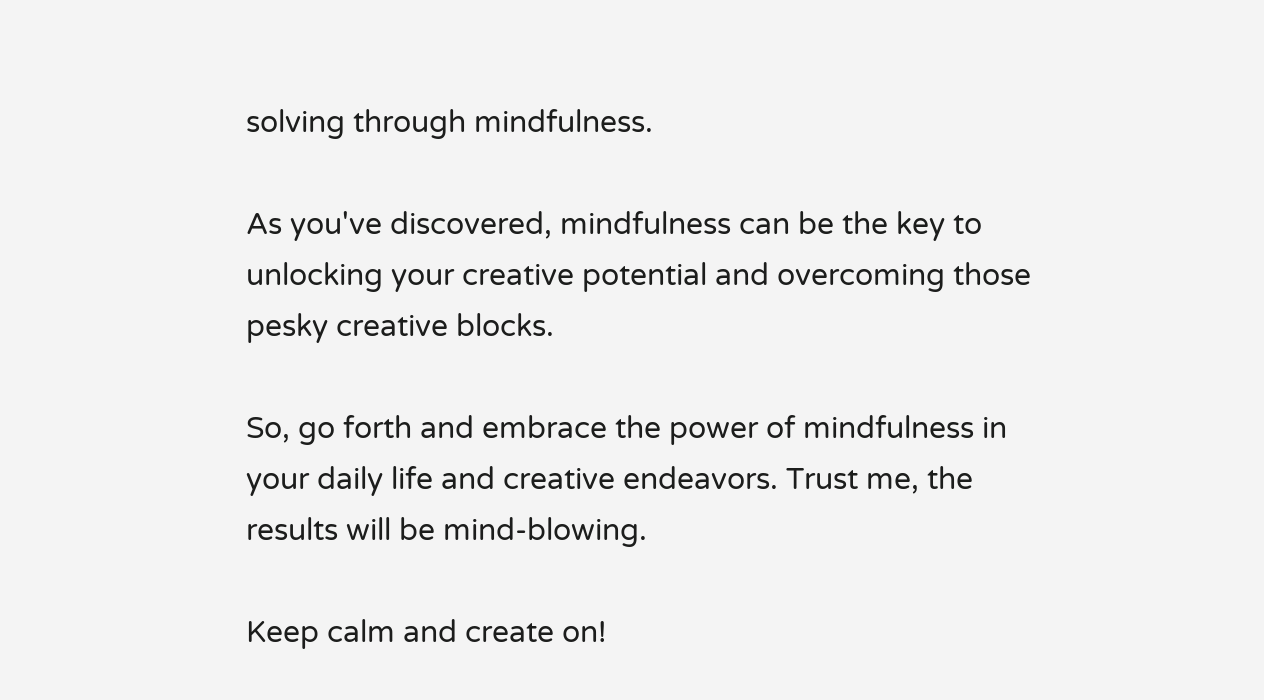solving through mindfulness.

As you've discovered, mindfulness can be the key to unlocking your creative potential and overcoming those pesky creative blocks.

So, go forth and embrace the power of mindfulness in your daily life and creative endeavors. Trust me, the results will be mind-blowing.

Keep calm and create on!